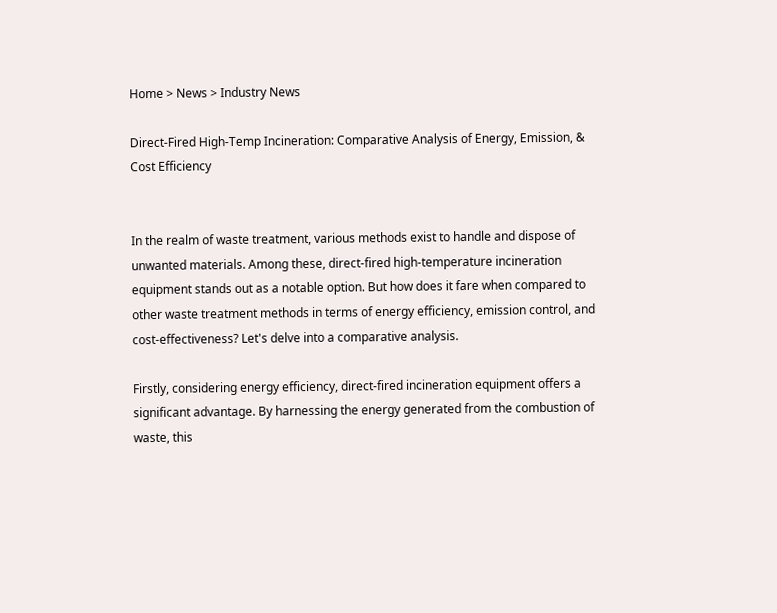Home > News > Industry News

Direct-Fired High-Temp Incineration: Comparative Analysis of Energy, Emission, & Cost Efficiency


In the realm of waste treatment, various methods exist to handle and dispose of unwanted materials. Among these, direct-fired high-temperature incineration equipment stands out as a notable option. But how does it fare when compared to other waste treatment methods in terms of energy efficiency, emission control, and cost-effectiveness? Let's delve into a comparative analysis.

Firstly, considering energy efficiency, direct-fired incineration equipment offers a significant advantage. By harnessing the energy generated from the combustion of waste, this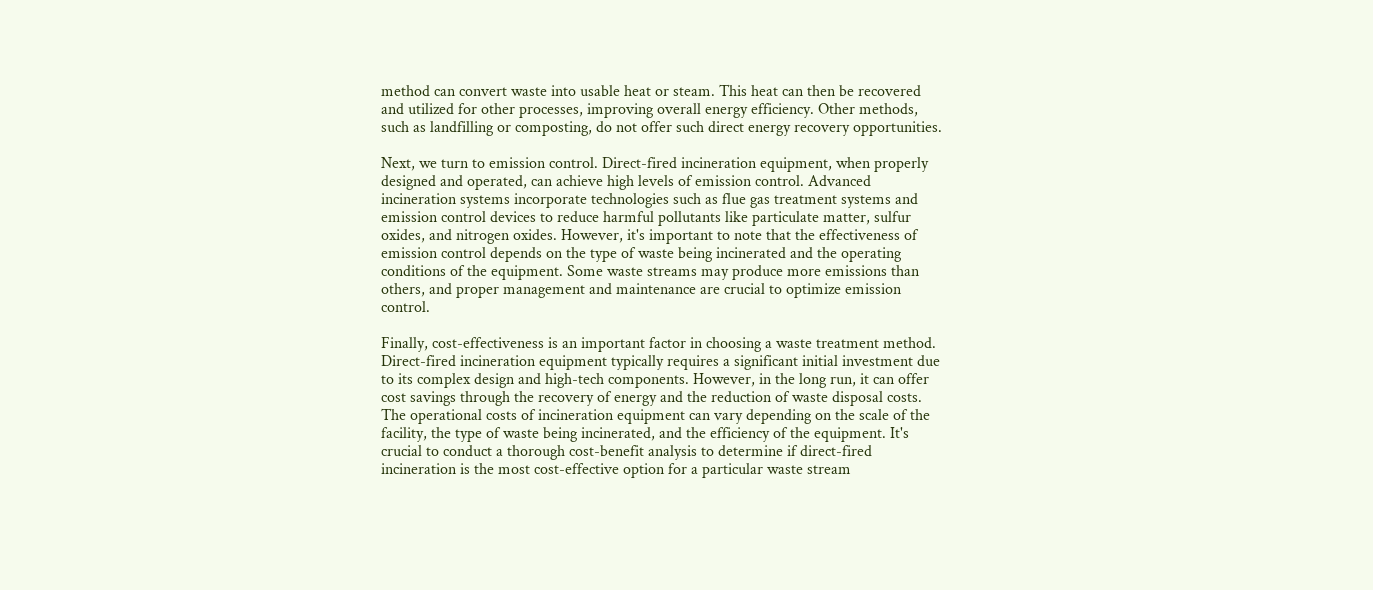method can convert waste into usable heat or steam. This heat can then be recovered and utilized for other processes, improving overall energy efficiency. Other methods, such as landfilling or composting, do not offer such direct energy recovery opportunities.

Next, we turn to emission control. Direct-fired incineration equipment, when properly designed and operated, can achieve high levels of emission control. Advanced incineration systems incorporate technologies such as flue gas treatment systems and emission control devices to reduce harmful pollutants like particulate matter, sulfur oxides, and nitrogen oxides. However, it's important to note that the effectiveness of emission control depends on the type of waste being incinerated and the operating conditions of the equipment. Some waste streams may produce more emissions than others, and proper management and maintenance are crucial to optimize emission control.

Finally, cost-effectiveness is an important factor in choosing a waste treatment method. Direct-fired incineration equipment typically requires a significant initial investment due to its complex design and high-tech components. However, in the long run, it can offer cost savings through the recovery of energy and the reduction of waste disposal costs. The operational costs of incineration equipment can vary depending on the scale of the facility, the type of waste being incinerated, and the efficiency of the equipment. It's crucial to conduct a thorough cost-benefit analysis to determine if direct-fired incineration is the most cost-effective option for a particular waste stream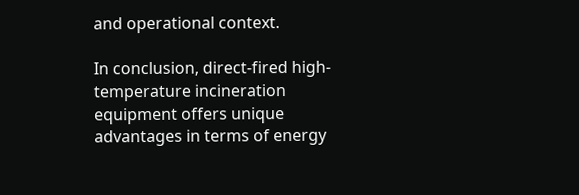and operational context.

In conclusion, direct-fired high-temperature incineration equipment offers unique advantages in terms of energy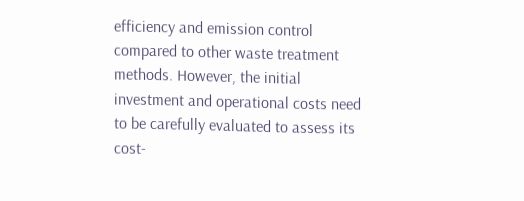efficiency and emission control compared to other waste treatment methods. However, the initial investment and operational costs need to be carefully evaluated to assess its cost-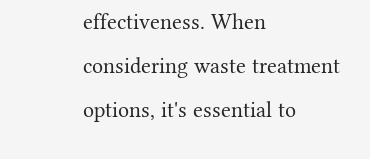effectiveness. When considering waste treatment options, it's essential to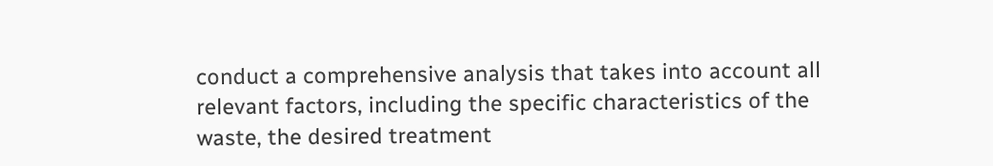conduct a comprehensive analysis that takes into account all relevant factors, including the specific characteristics of the waste, the desired treatment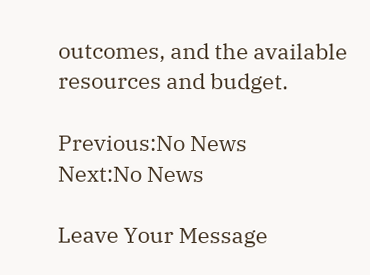outcomes, and the available resources and budget.

Previous:No News
Next:No News

Leave Your Message